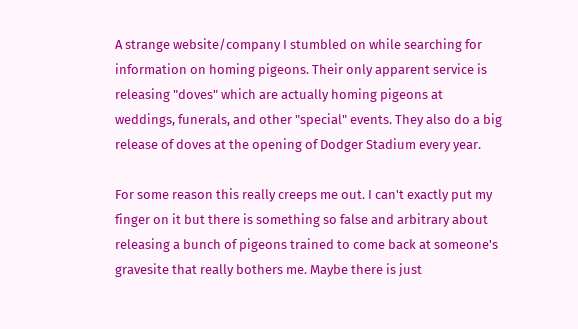A strange website/company I stumbled on while searching for information on homing pigeons. Their only apparent service is releasing "doves" which are actually homing pigeons at weddings, funerals, and other "special" events. They also do a big release of doves at the opening of Dodger Stadium every year.

For some reason this really creeps me out. I can't exactly put my finger on it but there is something so false and arbitrary about releasing a bunch of pigeons trained to come back at someone's gravesite that really bothers me. Maybe there is just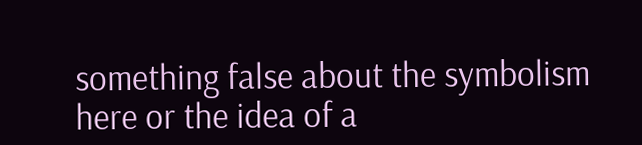something false about the symbolism here or the idea of a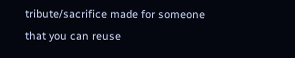tribute/sacrifice made for someone that you can reuse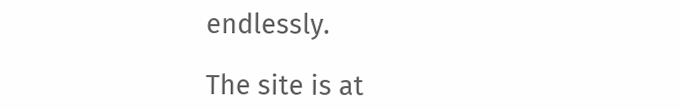endlessly.

The site is at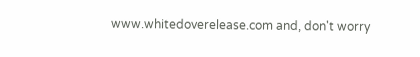www.whitedoverelease.com and, don't worry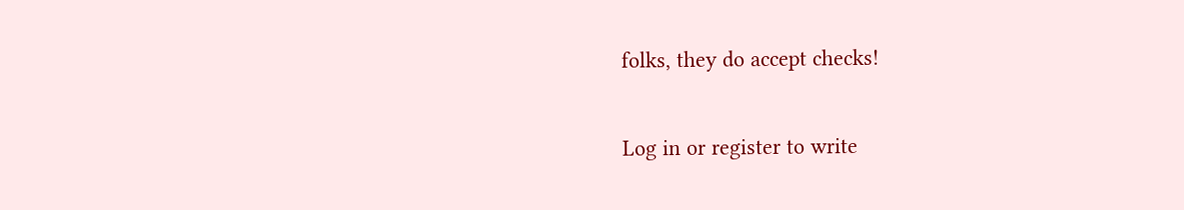folks, they do accept checks!

Log in or register to write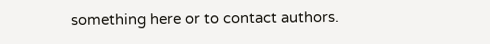something here or to contact authors.